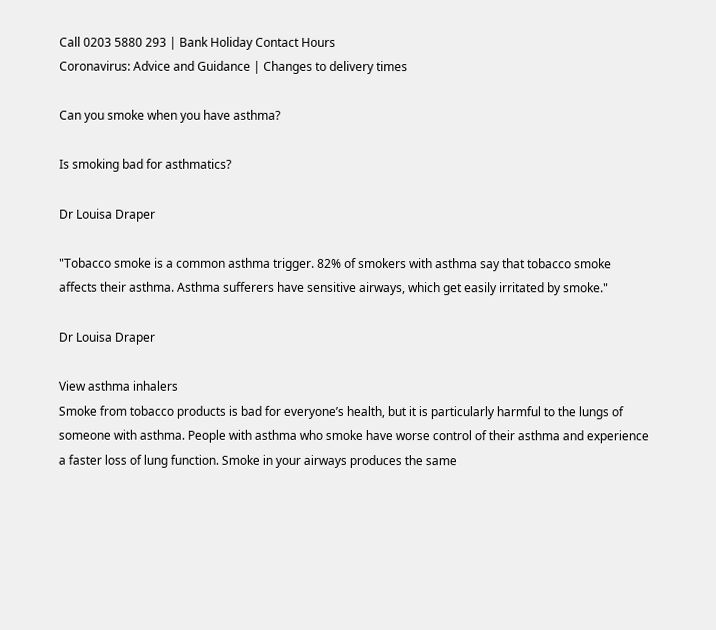Call 0203 5880 293 | Bank Holiday Contact Hours
Coronavirus: Advice and Guidance | Changes to delivery times

Can you smoke when you have asthma?

Is smoking bad for asthmatics?

Dr Louisa Draper

"Tobacco smoke is a common asthma trigger. 82% of smokers with asthma say that tobacco smoke affects their asthma. Asthma sufferers have sensitive airways, which get easily irritated by smoke."

Dr Louisa Draper

View asthma inhalers
Smoke from tobacco products is bad for everyone’s health, but it is particularly harmful to the lungs of someone with asthma. People with asthma who smoke have worse control of their asthma and experience a faster loss of lung function. Smoke in your airways produces the same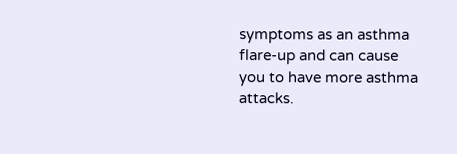symptoms as an asthma flare-up and can cause you to have more asthma attacks.